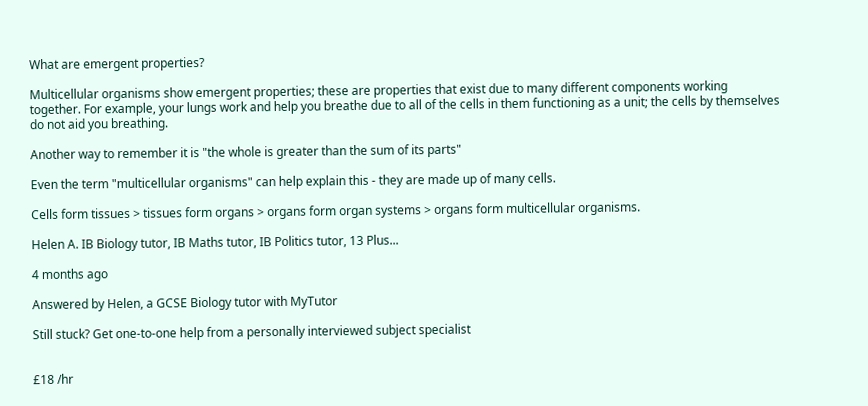What are emergent properties?

Multicellular organisms show emergent properties; these are properties that exist due to many different components working together. For example, your lungs work and help you breathe due to all of the cells in them functioning as a unit; the cells by themselves do not aid you breathing.

Another way to remember it is "the whole is greater than the sum of its parts"

Even the term "multicellular organisms" can help explain this - they are made up of many cells.

Cells form tissues > tissues form organs > organs form organ systems > organs form multicellular organisms.

Helen A. IB Biology tutor, IB Maths tutor, IB Politics tutor, 13 Plus...

4 months ago

Answered by Helen, a GCSE Biology tutor with MyTutor

Still stuck? Get one-to-one help from a personally interviewed subject specialist


£18 /hr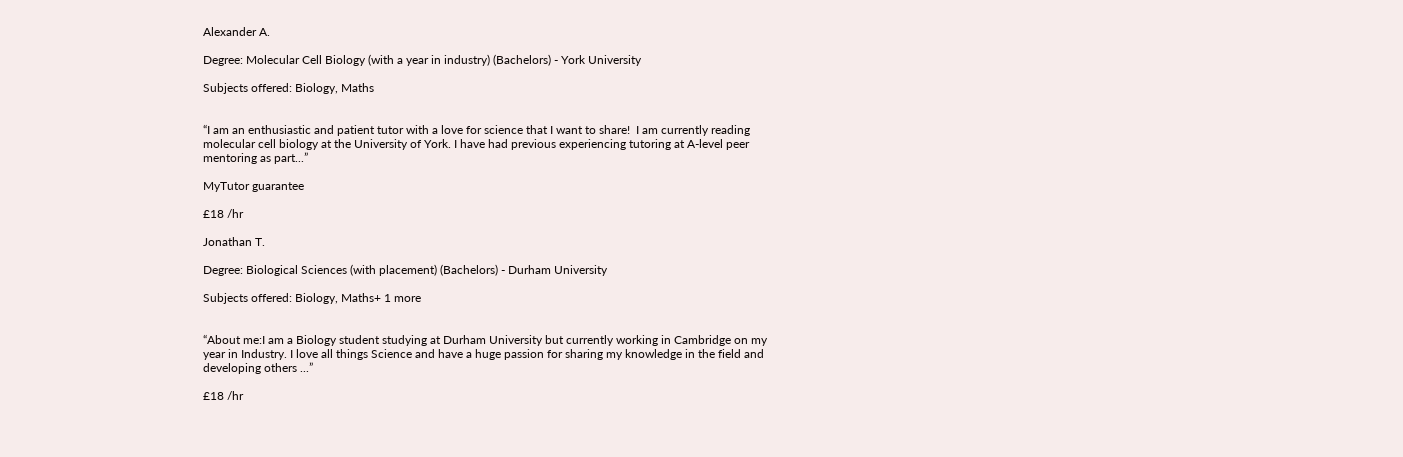Alexander A.

Degree: Molecular Cell Biology (with a year in industry) (Bachelors) - York University

Subjects offered: Biology, Maths


“I am an enthusiastic and patient tutor with a love for science that I want to share!  I am currently reading molecular cell biology at the University of York. I have had previous experiencing tutoring at A-level peer mentoring as part...”

MyTutor guarantee

£18 /hr

Jonathan T.

Degree: Biological Sciences (with placement) (Bachelors) - Durham University

Subjects offered: Biology, Maths+ 1 more


“About me:I am a Biology student studying at Durham University but currently working in Cambridge on my year in Industry. I love all things Science and have a huge passion for sharing my knowledge in the field and developing others ...”

£18 /hr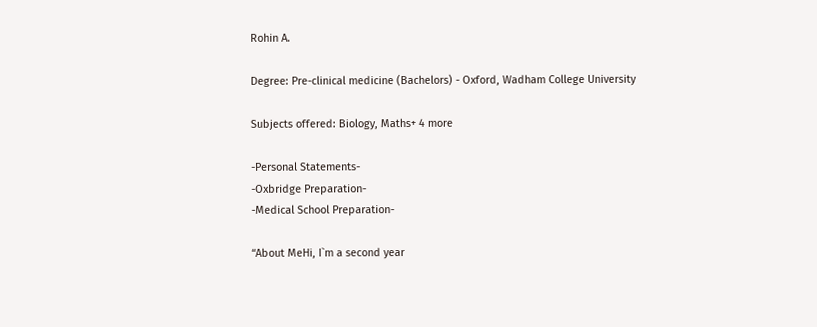Rohin A.

Degree: Pre-clinical medicine (Bachelors) - Oxford, Wadham College University

Subjects offered: Biology, Maths+ 4 more

-Personal Statements-
-Oxbridge Preparation-
-Medical School Preparation-

“About MeHi, I`m a second year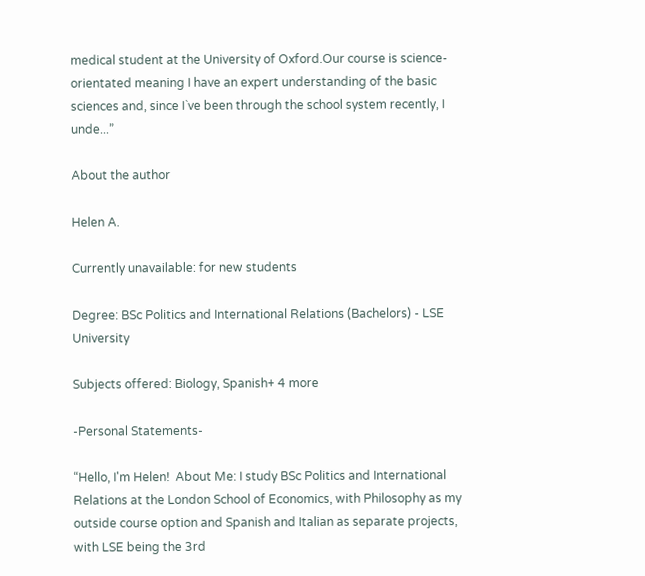medical student at the University of Oxford.Our course is science-orientated meaning I have an expert understanding of the basic sciences and, since I`ve been through the school system recently, I unde...”

About the author

Helen A.

Currently unavailable: for new students

Degree: BSc Politics and International Relations (Bachelors) - LSE University

Subjects offered: Biology, Spanish+ 4 more

-Personal Statements-

“Hello, I'm Helen!  About Me: I study BSc Politics and International Relations at the London School of Economics, with Philosophy as my outside course option and Spanish and Italian as separate projects, with LSE being the 3rd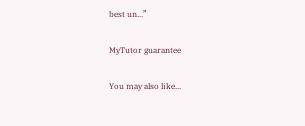best un...”

MyTutor guarantee

You may also like...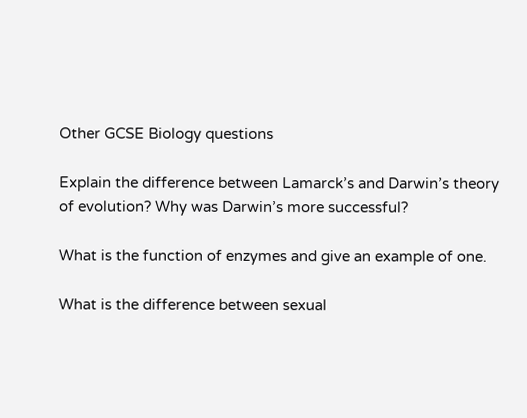Other GCSE Biology questions

Explain the difference between Lamarck’s and Darwin’s theory of evolution? Why was Darwin’s more successful?

What is the function of enzymes and give an example of one.

What is the difference between sexual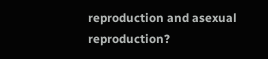reproduction and asexual reproduction?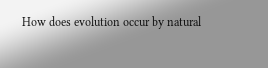How does evolution occur by natural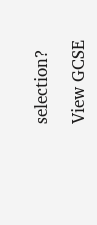selection?

View GCSE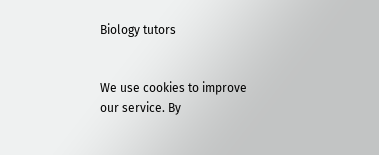Biology tutors


We use cookies to improve our service. By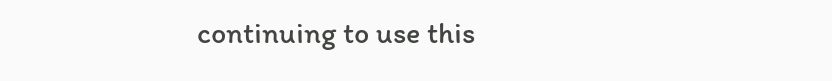continuing to use this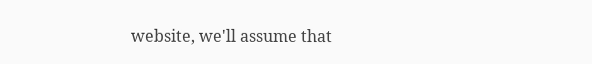website, we'll assume that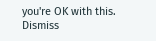you're OK with this. Dismiss